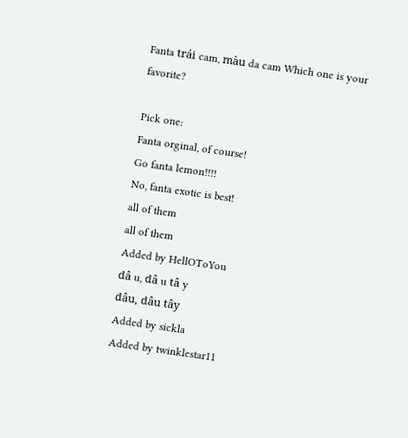Fanta trái cam, màu da cam Which one is your favorite?

Pick one:
Fanta orginal, of course!
Go fanta lemon!!!!
No, fanta exotic is best!
all of them
all of them
Added by HellOToYou
dâ u, dâ u tâ y
dâu, dâu tây
Added by sickla
Added by twinklestar11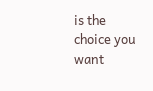is the choice you want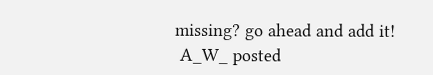missing? go ahead and add it!
 A_W_ posted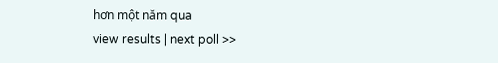hơn một năm qua
view results | next poll >>